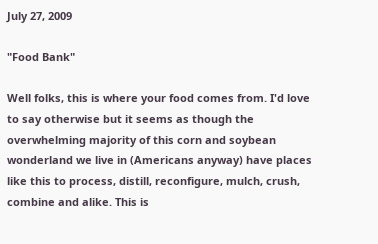July 27, 2009

"Food Bank"

Well folks, this is where your food comes from. I'd love to say otherwise but it seems as though the overwhelming majority of this corn and soybean wonderland we live in (Americans anyway) have places like this to process, distill, reconfigure, mulch, crush, combine and alike. This is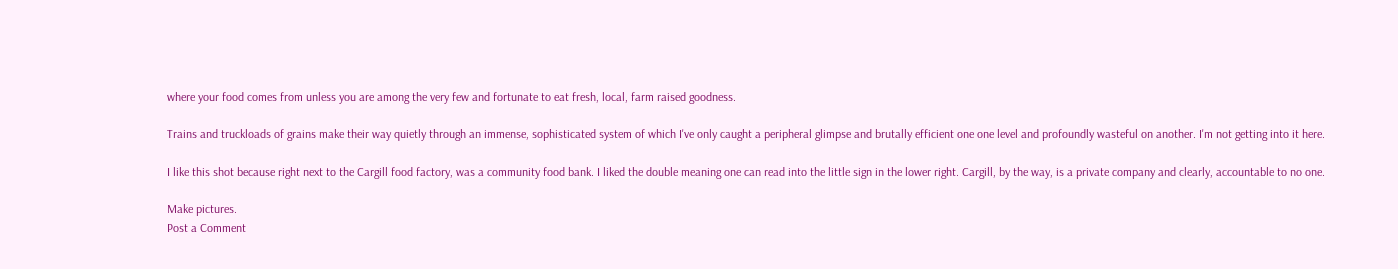where your food comes from unless you are among the very few and fortunate to eat fresh, local, farm raised goodness.

Trains and truckloads of grains make their way quietly through an immense, sophisticated system of which I've only caught a peripheral glimpse and brutally efficient one one level and profoundly wasteful on another. I'm not getting into it here.

I like this shot because right next to the Cargill food factory, was a community food bank. I liked the double meaning one can read into the little sign in the lower right. Cargill, by the way, is a private company and clearly, accountable to no one.

Make pictures.
Post a Comment